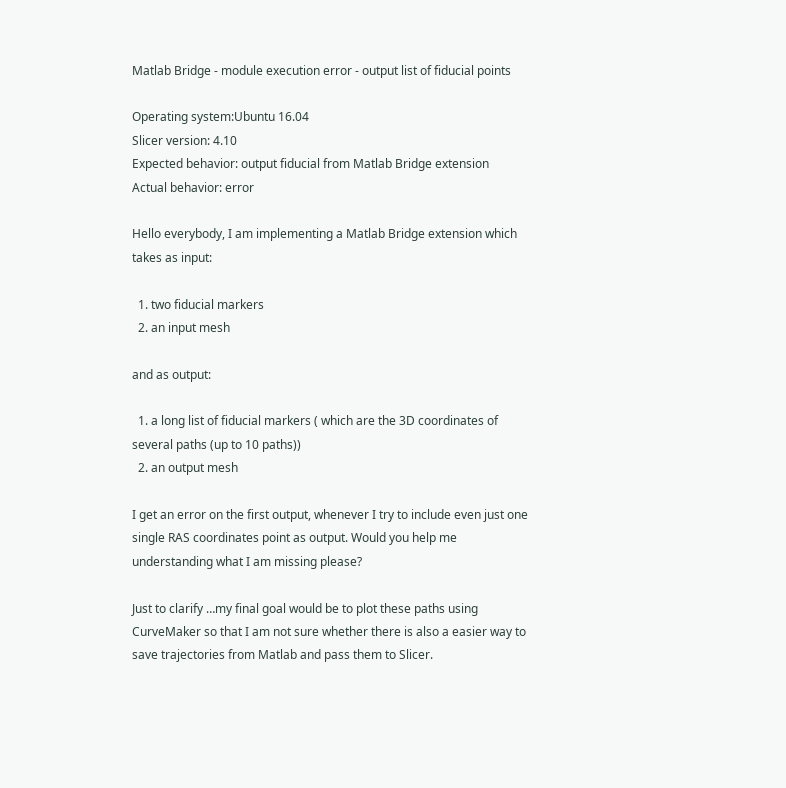Matlab Bridge - module execution error - output list of fiducial points

Operating system:Ubuntu 16.04
Slicer version: 4.10
Expected behavior: output fiducial from Matlab Bridge extension
Actual behavior: error

Hello everybody, I am implementing a Matlab Bridge extension which takes as input:

  1. two fiducial markers
  2. an input mesh

and as output:

  1. a long list of fiducial markers ( which are the 3D coordinates of several paths (up to 10 paths))
  2. an output mesh

I get an error on the first output, whenever I try to include even just one single RAS coordinates point as output. Would you help me understanding what I am missing please?

Just to clarify …my final goal would be to plot these paths using CurveMaker so that I am not sure whether there is also a easier way to save trajectories from Matlab and pass them to Slicer.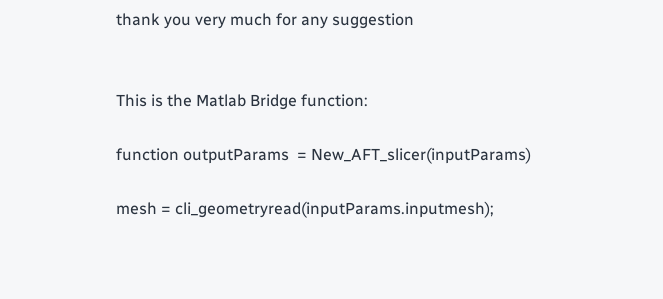thank you very much for any suggestion


This is the Matlab Bridge function:

function outputParams  = New_AFT_slicer(inputParams)

mesh = cli_geometryread(inputParams.inputmesh);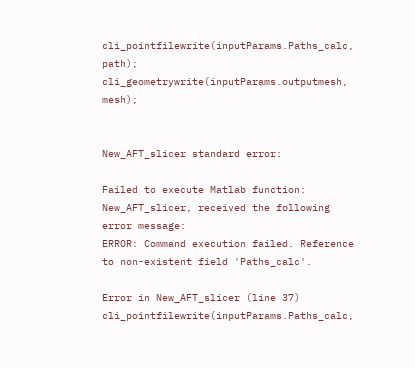cli_pointfilewrite(inputParams.Paths_calc, path);
cli_geometrywrite(inputParams.outputmesh, mesh);


New_AFT_slicer standard error:

Failed to execute Matlab function: New_AFT_slicer, received the following error message:
ERROR: Command execution failed. Reference to non-existent field 'Paths_calc'.

Error in New_AFT_slicer (line 37)
cli_pointfilewrite(inputParams.Paths_calc,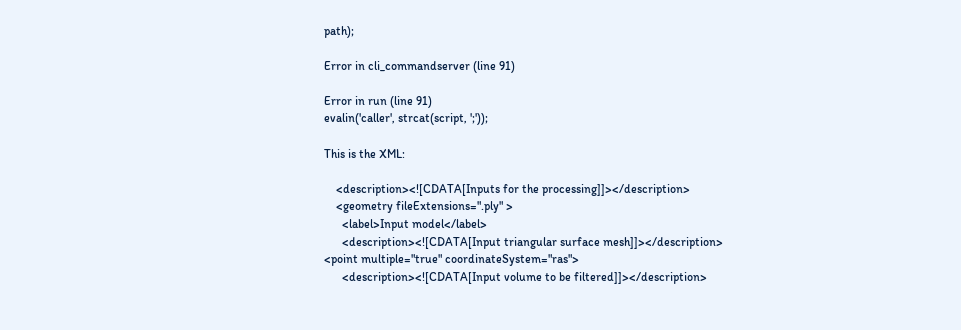path);

Error in cli_commandserver (line 91)

Error in run (line 91)
evalin('caller', strcat(script, ';'));

This is the XML:

    <description><![CDATA[Inputs for the processing]]></description>
    <geometry fileExtensions=".ply" >
      <label>Input model</label>
      <description><![CDATA[Input triangular surface mesh]]></description>
<point multiple="true" coordinateSystem="ras">
      <description><![CDATA[Input volume to be filtered]]></description>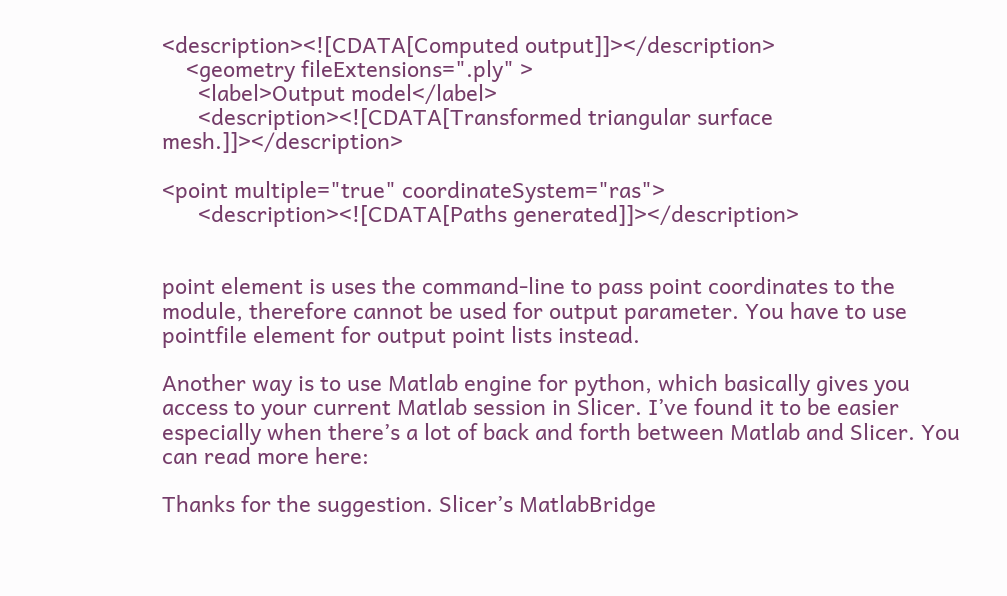<description><![CDATA[Computed output]]></description>
    <geometry fileExtensions=".ply" >
      <label>Output model</label>
      <description><![CDATA[Transformed triangular surface mesh.]]></description>

<point multiple="true" coordinateSystem="ras">
      <description><![CDATA[Paths generated]]></description>


point element is uses the command-line to pass point coordinates to the module, therefore cannot be used for output parameter. You have to use pointfile element for output point lists instead.

Another way is to use Matlab engine for python, which basically gives you access to your current Matlab session in Slicer. I’ve found it to be easier especially when there’s a lot of back and forth between Matlab and Slicer. You can read more here:

Thanks for the suggestion. Slicer’s MatlabBridge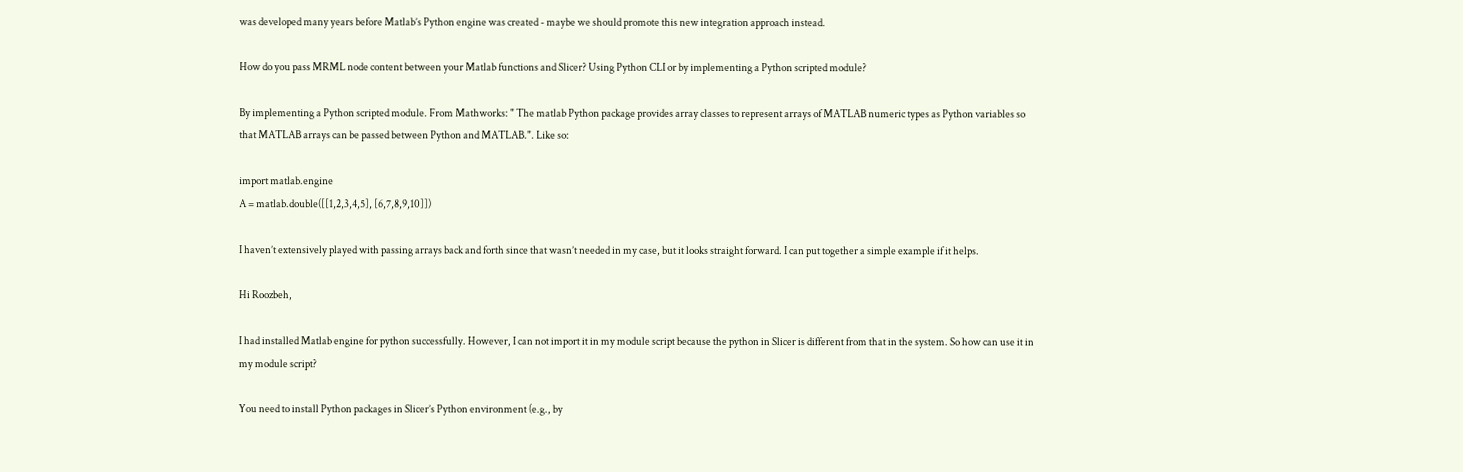was developed many years before Matlab’s Python engine was created - maybe we should promote this new integration approach instead.

How do you pass MRML node content between your Matlab functions and Slicer? Using Python CLI or by implementing a Python scripted module?

By implementing a Python scripted module. From Mathworks: " The matlab Python package provides array classes to represent arrays of MATLAB numeric types as Python variables so that MATLAB arrays can be passed between Python and MATLAB.". Like so:

import matlab.engine
A = matlab.double([[1,2,3,4,5], [6,7,8,9,10]])

I haven’t extensively played with passing arrays back and forth since that wasn’t needed in my case, but it looks straight forward. I can put together a simple example if it helps.

Hi Roozbeh,

I had installed Matlab engine for python successfully. However, I can not import it in my module script because the python in Slicer is different from that in the system. So how can use it in my module script?

You need to install Python packages in Slicer’s Python environment (e.g., by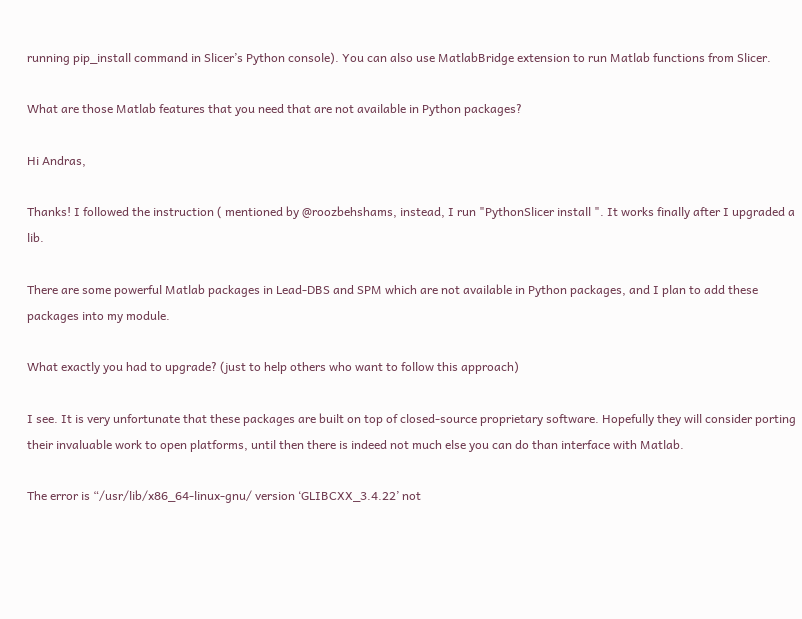running pip_install command in Slicer’s Python console). You can also use MatlabBridge extension to run Matlab functions from Slicer.

What are those Matlab features that you need that are not available in Python packages?

Hi Andras,

Thanks! I followed the instruction ( mentioned by @roozbehshams, instead, I run "PythonSlicer install ". It works finally after I upgraded a lib.

There are some powerful Matlab packages in Lead-DBS and SPM which are not available in Python packages, and I plan to add these packages into my module.

What exactly you had to upgrade? (just to help others who want to follow this approach)

I see. It is very unfortunate that these packages are built on top of closed-source proprietary software. Hopefully they will consider porting their invaluable work to open platforms, until then there is indeed not much else you can do than interface with Matlab.

The error is “/usr/lib/x86_64-linux-gnu/ version ‘GLIBCXX_3.4.22’ not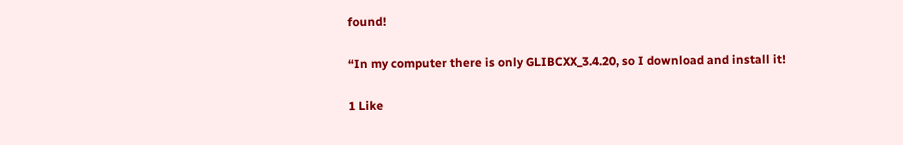found!

“In my computer there is only GLIBCXX_3.4.20, so I download and install it!

1 Like